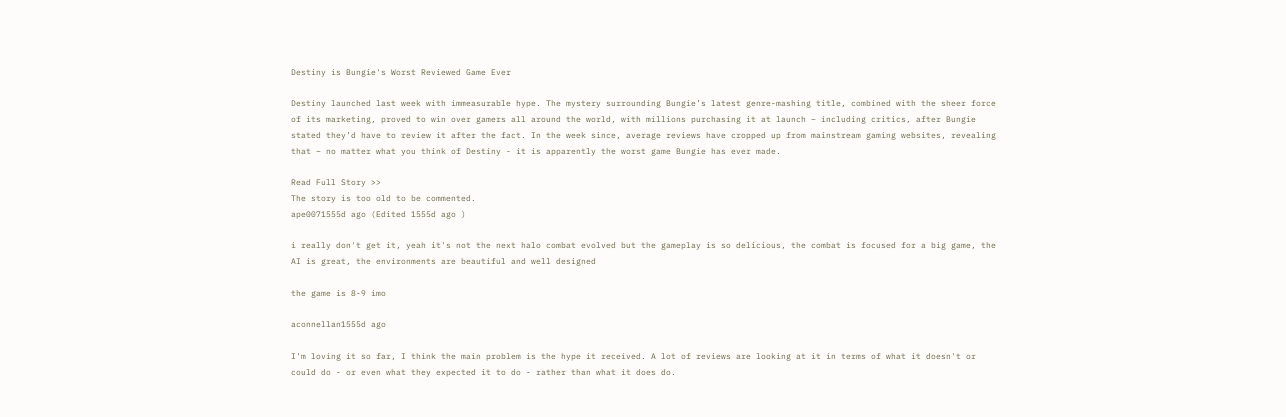Destiny is Bungie's Worst Reviewed Game Ever

Destiny launched last week with immeasurable hype. The mystery surrounding Bungie’s latest genre-mashing title, combined with the sheer force of its marketing, proved to win over gamers all around the world, with millions purchasing it at launch – including critics, after Bungie stated they’d have to review it after the fact. In the week since, average reviews have cropped up from mainstream gaming websites, revealing that – no matter what you think of Destiny - it is apparently the worst game Bungie has ever made.

Read Full Story >>
The story is too old to be commented.
ape0071555d ago (Edited 1555d ago )

i really don't get it, yeah it's not the next halo combat evolved but the gameplay is so delicious, the combat is focused for a big game, the AI is great, the environments are beautiful and well designed

the game is 8-9 imo

aconnellan1555d ago

I'm loving it so far, I think the main problem is the hype it received. A lot of reviews are looking at it in terms of what it doesn't or could do - or even what they expected it to do - rather than what it does do.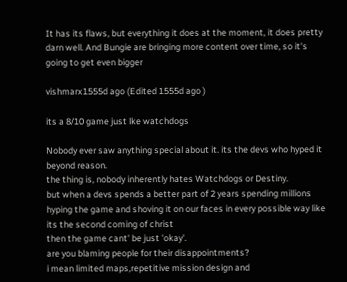It has its flaws, but everything it does at the moment, it does pretty darn well. And Bungie are bringing more content over time, so it's going to get even bigger

vishmarx1555d ago (Edited 1555d ago )

its a 8/10 game just lke watchdogs

Nobody ever saw anything special about it. its the devs who hyped it beyond reason.
the thing is, nobody inherently hates Watchdogs or Destiny.
but when a devs spends a better part of 2 years spending millions hyping the game and shoving it on our faces in every possible way like its the second coming of christ
then the game cant' be just 'okay'.
are you blaming people for their disappointments?
i mean limited maps,repetitive mission design and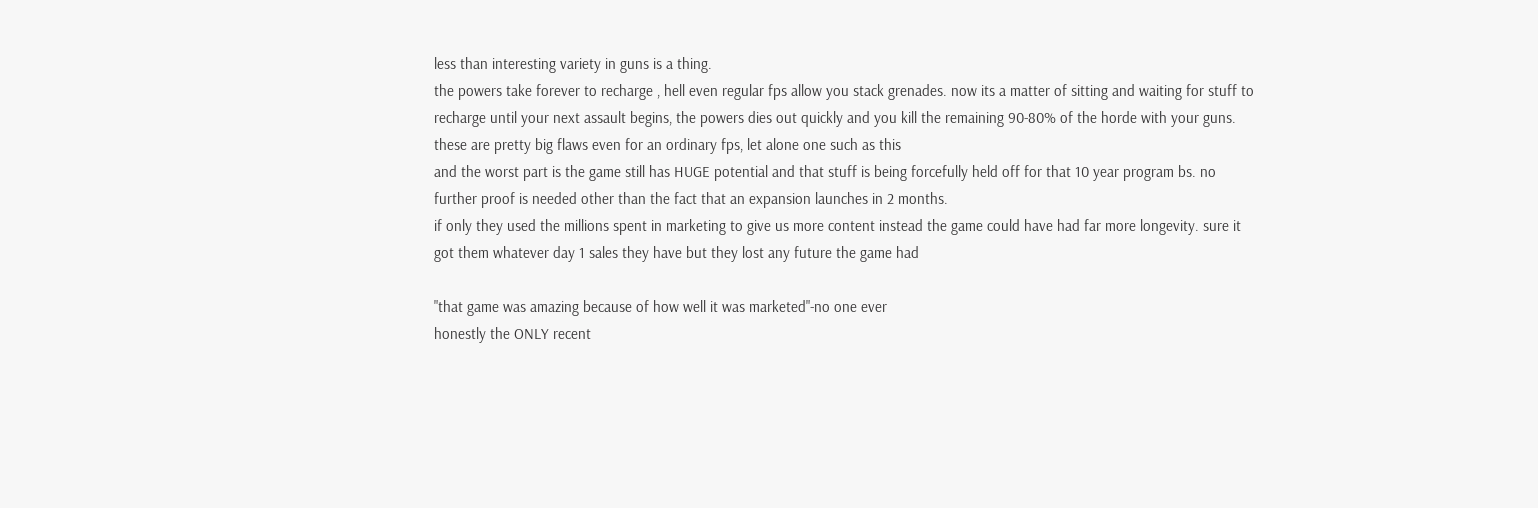less than interesting variety in guns is a thing.
the powers take forever to recharge , hell even regular fps allow you stack grenades. now its a matter of sitting and waiting for stuff to recharge until your next assault begins, the powers dies out quickly and you kill the remaining 90-80% of the horde with your guns.
these are pretty big flaws even for an ordinary fps, let alone one such as this
and the worst part is the game still has HUGE potential and that stuff is being forcefully held off for that 10 year program bs. no further proof is needed other than the fact that an expansion launches in 2 months.
if only they used the millions spent in marketing to give us more content instead the game could have had far more longevity. sure it got them whatever day 1 sales they have but they lost any future the game had

"that game was amazing because of how well it was marketed"-no one ever
honestly the ONLY recent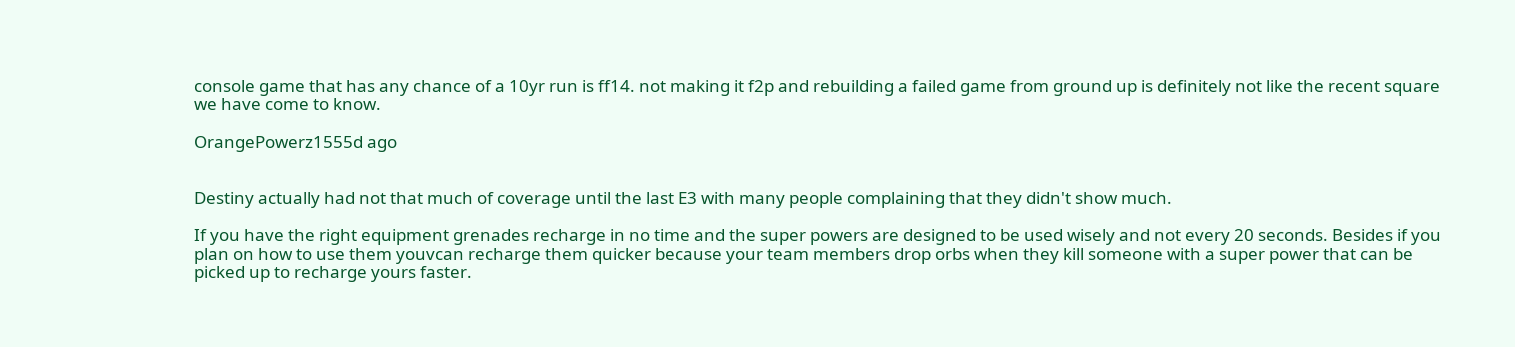console game that has any chance of a 10yr run is ff14. not making it f2p and rebuilding a failed game from ground up is definitely not like the recent square we have come to know.

OrangePowerz1555d ago


Destiny actually had not that much of coverage until the last E3 with many people complaining that they didn't show much.

If you have the right equipment grenades recharge in no time and the super powers are designed to be used wisely and not every 20 seconds. Besides if you plan on how to use them youvcan recharge them quicker because your team members drop orbs when they kill someone with a super power that can be picked up to recharge yours faster.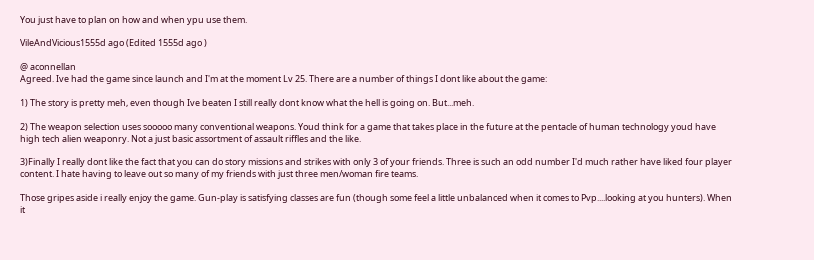You just have to plan on how and when ypu use them.

VileAndVicious1555d ago (Edited 1555d ago )

@ aconnellan
Agreed. Ive had the game since launch and I'm at the moment Lv 25. There are a number of things I dont like about the game:

1) The story is pretty meh, even though Ive beaten I still really dont know what the hell is going on. But...meh.

2) The weapon selection uses sooooo many conventional weapons. Youd think for a game that takes place in the future at the pentacle of human technology youd have high tech alien weaponry. Not a just basic assortment of assault riffles and the like.

3)Finally I really dont like the fact that you can do story missions and strikes with only 3 of your friends. Three is such an odd number I'd much rather have liked four player content. I hate having to leave out so many of my friends with just three men/woman fire teams.

Those gripes aside i really enjoy the game. Gun-play is satisfying classes are fun (though some feel a little unbalanced when it comes to Pvp....looking at you hunters). When it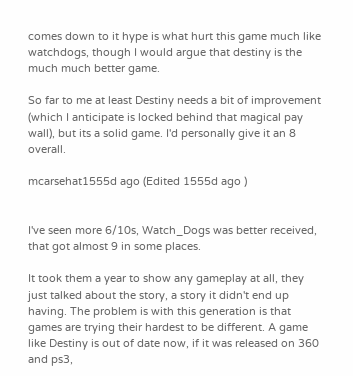comes down to it hype is what hurt this game much like watchdogs, though I would argue that destiny is the much much better game.

So far to me at least Destiny needs a bit of improvement (which I anticipate is locked behind that magical pay wall), but its a solid game. I'd personally give it an 8 overall.

mcarsehat1555d ago (Edited 1555d ago )


I've seen more 6/10s, Watch_Dogs was better received, that got almost 9 in some places.

It took them a year to show any gameplay at all, they just talked about the story, a story it didn't end up having. The problem is with this generation is that games are trying their hardest to be different. A game like Destiny is out of date now, if it was released on 360 and ps3,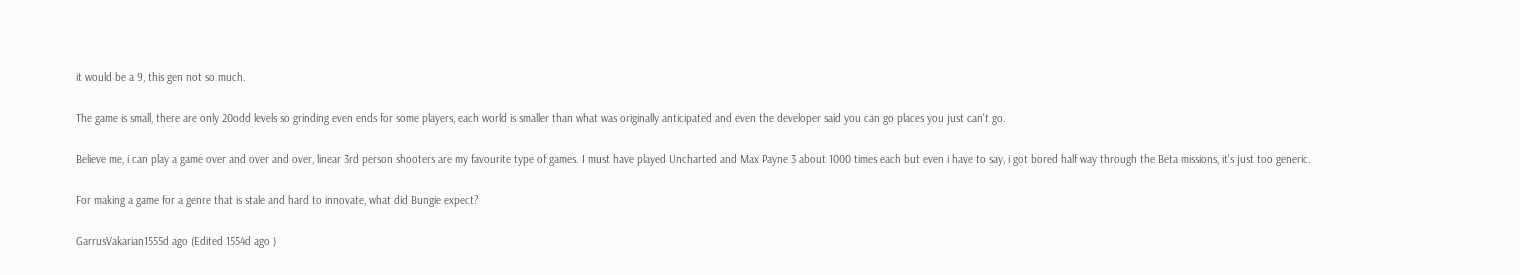it would be a 9, this gen not so much.

The game is small, there are only 20odd levels so grinding even ends for some players, each world is smaller than what was originally anticipated and even the developer said you can go places you just can't go.

Believe me, i can play a game over and over and over, linear 3rd person shooters are my favourite type of games. I must have played Uncharted and Max Payne 3 about 1000 times each but even i have to say, i got bored half way through the Beta missions, it's just too generic.

For making a game for a genre that is stale and hard to innovate, what did Bungie expect?

GarrusVakarian1555d ago (Edited 1554d ago )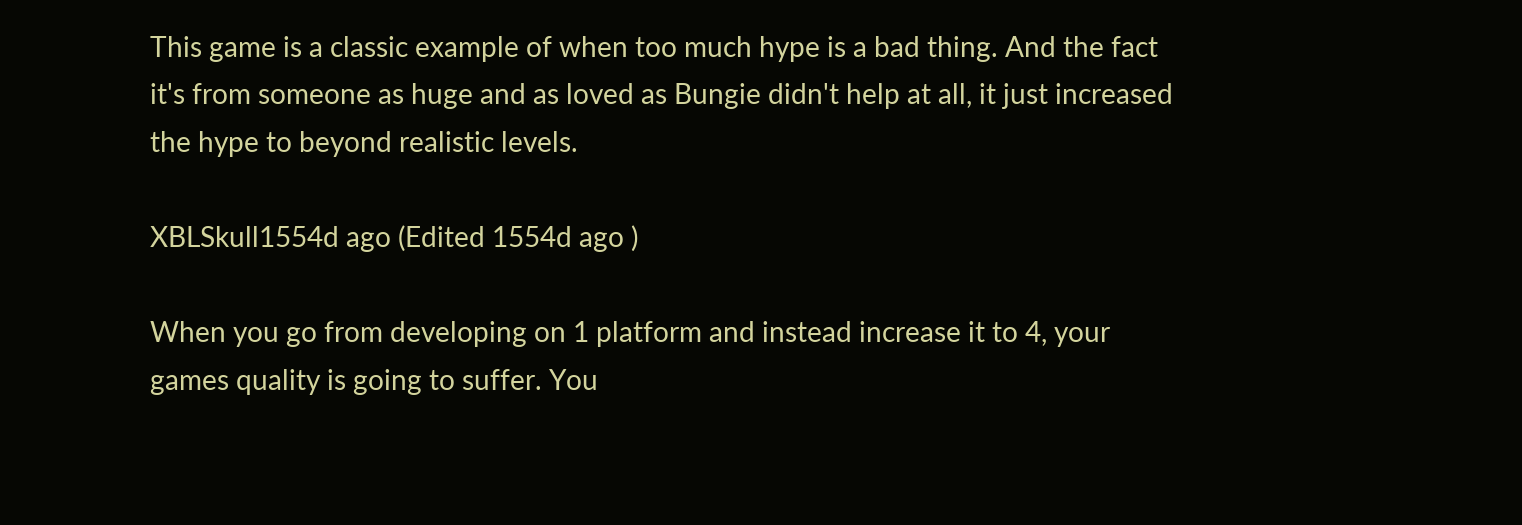This game is a classic example of when too much hype is a bad thing. And the fact it's from someone as huge and as loved as Bungie didn't help at all, it just increased the hype to beyond realistic levels.

XBLSkull1554d ago (Edited 1554d ago )

When you go from developing on 1 platform and instead increase it to 4, your games quality is going to suffer. You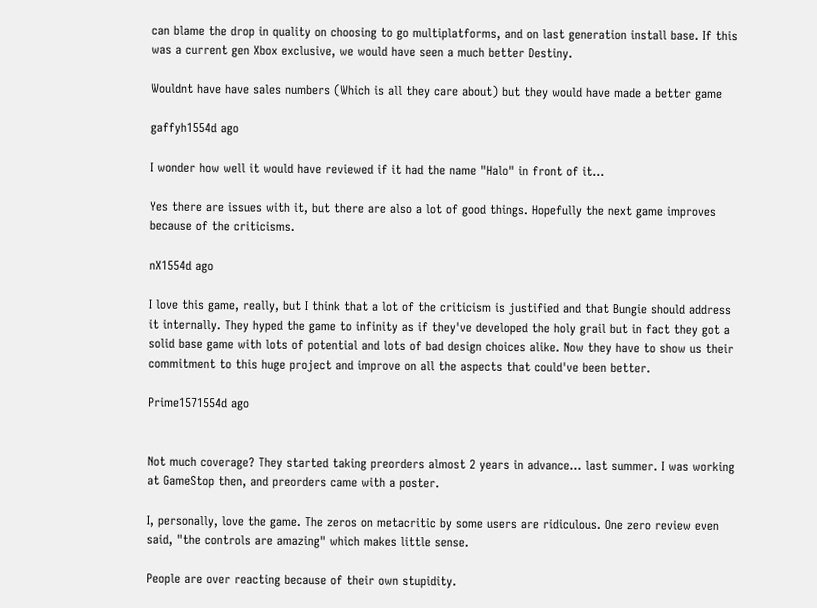can blame the drop in quality on choosing to go multiplatforms, and on last generation install base. If this was a current gen Xbox exclusive, we would have seen a much better Destiny.

Wouldnt have have sales numbers (Which is all they care about) but they would have made a better game

gaffyh1554d ago

I wonder how well it would have reviewed if it had the name "Halo" in front of it...

Yes there are issues with it, but there are also a lot of good things. Hopefully the next game improves because of the criticisms.

nX1554d ago

I love this game, really, but I think that a lot of the criticism is justified and that Bungie should address it internally. They hyped the game to infinity as if they've developed the holy grail but in fact they got a solid base game with lots of potential and lots of bad design choices alike. Now they have to show us their commitment to this huge project and improve on all the aspects that could've been better.

Prime1571554d ago


Not much coverage? They started taking preorders almost 2 years in advance... last summer. I was working at GameStop then, and preorders came with a poster.

I, personally, love the game. The zeros on metacritic by some users are ridiculous. One zero review even said, "the controls are amazing" which makes little sense.

People are over reacting because of their own stupidity.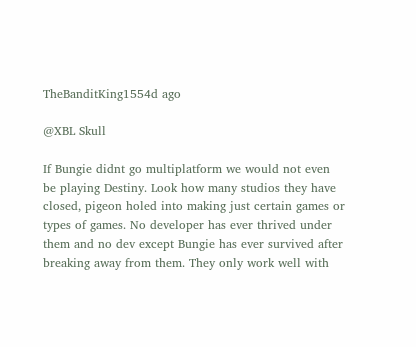TheBanditKing1554d ago

@XBL Skull

If Bungie didnt go multiplatform we would not even be playing Destiny. Look how many studios they have closed, pigeon holed into making just certain games or types of games. No developer has ever thrived under them and no dev except Bungie has ever survived after breaking away from them. They only work well with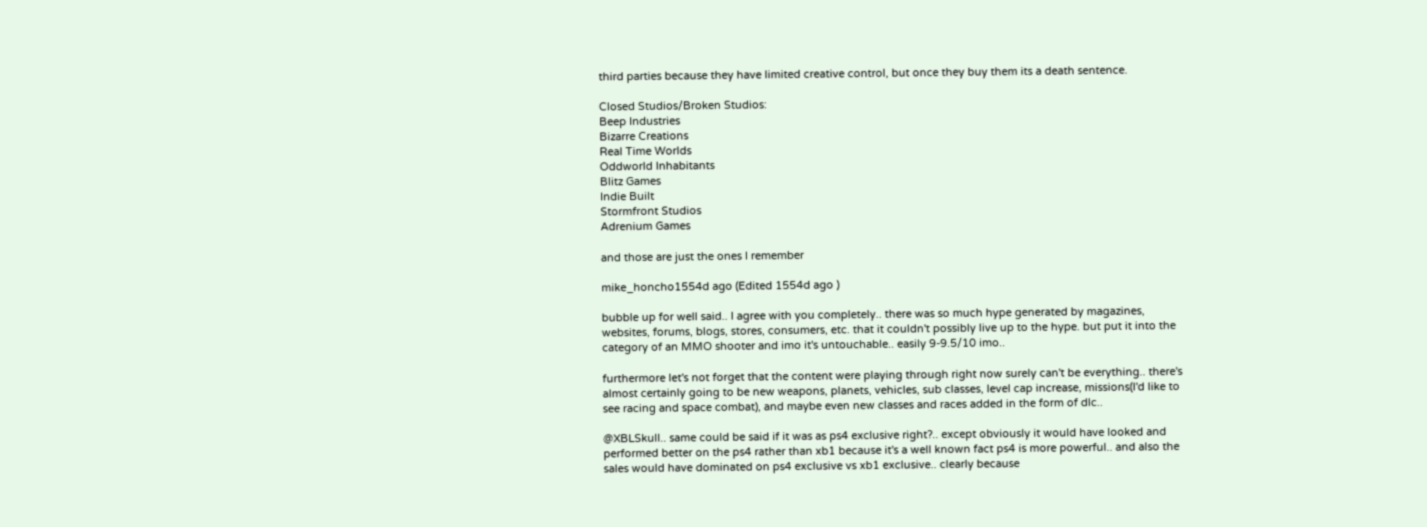third parties because they have limited creative control, but once they buy them its a death sentence.

Closed Studios/Broken Studios:
Beep Industries
Bizarre Creations
Real Time Worlds
Oddworld Inhabitants
Blitz Games
Indie Built
Stormfront Studios
Adrenium Games

and those are just the ones I remember

mike_honcho1554d ago (Edited 1554d ago )

bubble up for well said.. I agree with you completely.. there was so much hype generated by magazines, websites, forums, blogs, stores, consumers, etc. that it couldn't possibly live up to the hype. but put it into the category of an MMO shooter and imo it's untouchable.. easily 9-9.5/10 imo..

furthermore let's not forget that the content were playing through right now surely can't be everything.. there's almost certainly going to be new weapons, planets, vehicles, sub classes, level cap increase, missions(I'd like to see racing and space combat), and maybe even new classes and races added in the form of dlc..

@XBLSkull.. same could be said if it was as ps4 exclusive right?.. except obviously it would have looked and performed better on the ps4 rather than xb1 because it's a well known fact ps4 is more powerful.. and also the sales would have dominated on ps4 exclusive vs xb1 exclusive.. clearly because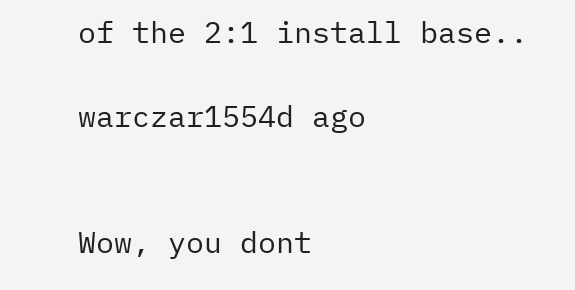of the 2:1 install base..

warczar1554d ago


Wow, you dont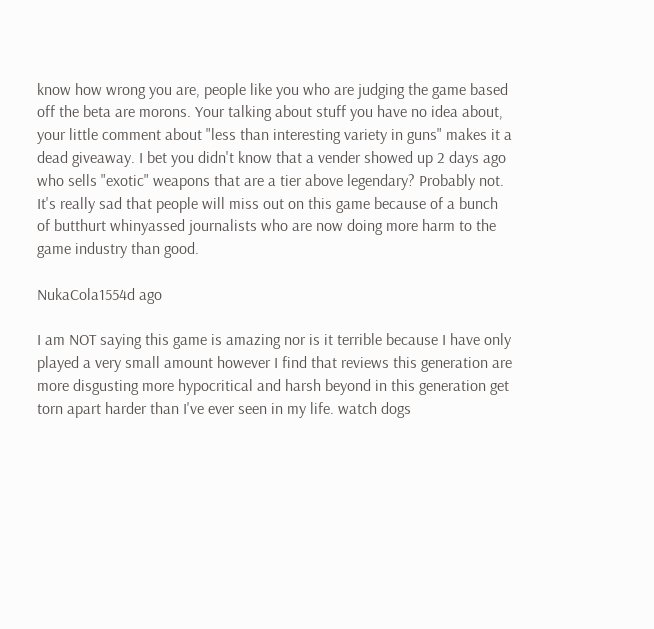know how wrong you are, people like you who are judging the game based off the beta are morons. Your talking about stuff you have no idea about, your little comment about "less than interesting variety in guns" makes it a dead giveaway. I bet you didn't know that a vender showed up 2 days ago who sells "exotic" weapons that are a tier above legendary? Probably not. It's really sad that people will miss out on this game because of a bunch of butthurt whinyassed journalists who are now doing more harm to the game industry than good.

NukaCola1554d ago

I am NOT saying this game is amazing nor is it terrible because I have only played a very small amount however I find that reviews this generation are more disgusting more hypocritical and harsh beyond in this generation get torn apart harder than I've ever seen in my life. watch dogs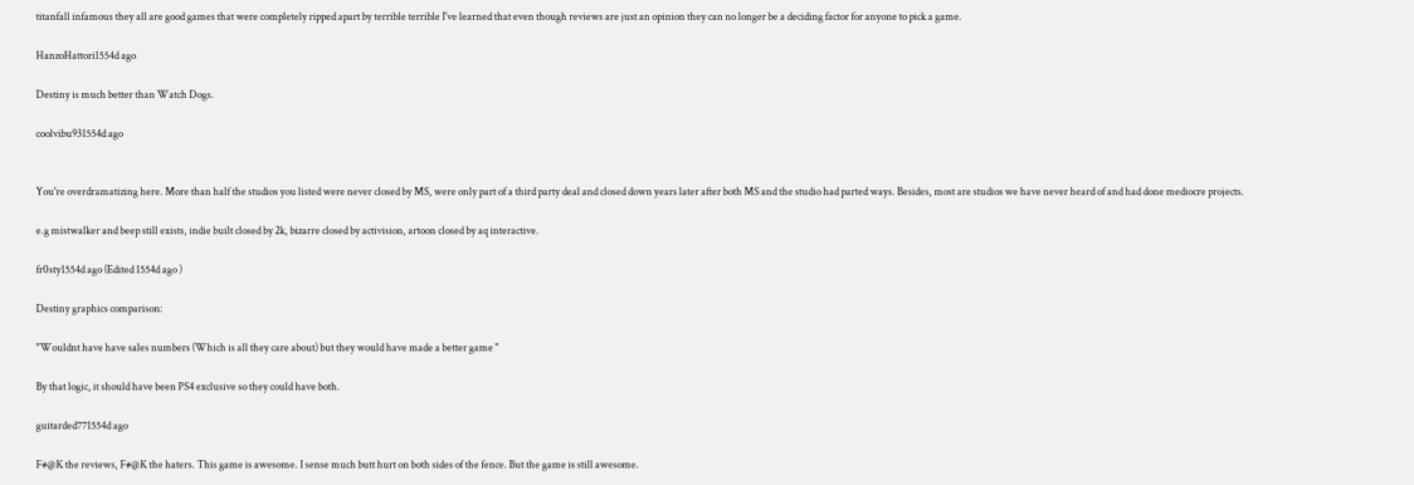titanfall infamous they all are good games that were completely ripped apart by terrible terrible I've learned that even though reviews are just an opinion they can no longer be a deciding factor for anyone to pick a game.

HanzoHattori1554d ago

Destiny is much better than Watch Dogs.

coolvibu931554d ago


You're overdramatizing here. More than half the studios you listed were never closed by MS, were only part of a third party deal and closed down years later after both MS and the studio had parted ways. Besides, most are studios we have never heard of and had done mediocre projects.

e.g mistwalker and beep still exists, indie built closed by 2k, bizarre closed by activision, artoon closed by aq interactive.

fr0sty1554d ago (Edited 1554d ago )

Destiny graphics comparison:

"Wouldnt have have sales numbers (Which is all they care about) but they would have made a better game "

By that logic, it should have been PS4 exclusive so they could have both.

guitarded771554d ago

F#@K the reviews, F#@K the haters. This game is awesome. I sense much butt hurt on both sides of the fence. But the game is still awesome.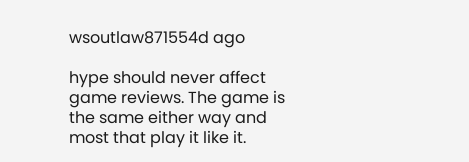wsoutlaw871554d ago

hype should never affect game reviews. The game is the same either way and most that play it like it.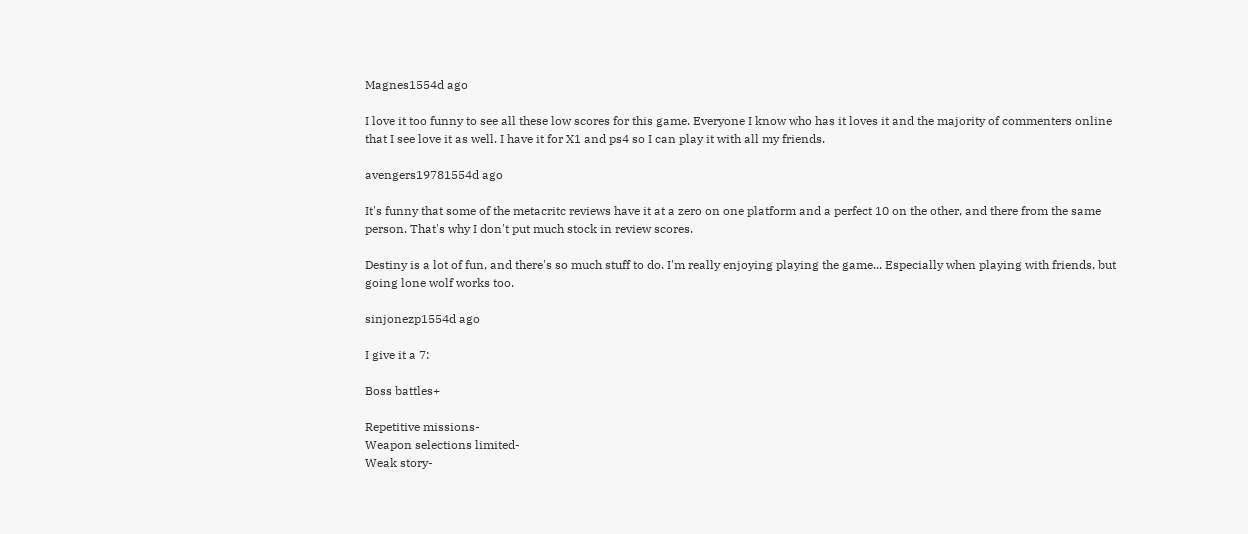Magnes1554d ago

I love it too funny to see all these low scores for this game. Everyone I know who has it loves it and the majority of commenters online that I see love it as well. I have it for X1 and ps4 so I can play it with all my friends.

avengers19781554d ago

It's funny that some of the metacritc reviews have it at a zero on one platform and a perfect 10 on the other, and there from the same person. That's why I don't put much stock in review scores.

Destiny is a lot of fun, and there's so much stuff to do. I'm really enjoying playing the game... Especially when playing with friends, but going lone wolf works too.

sinjonezp1554d ago

I give it a 7:

Boss battles+

Repetitive missions-
Weapon selections limited-
Weak story-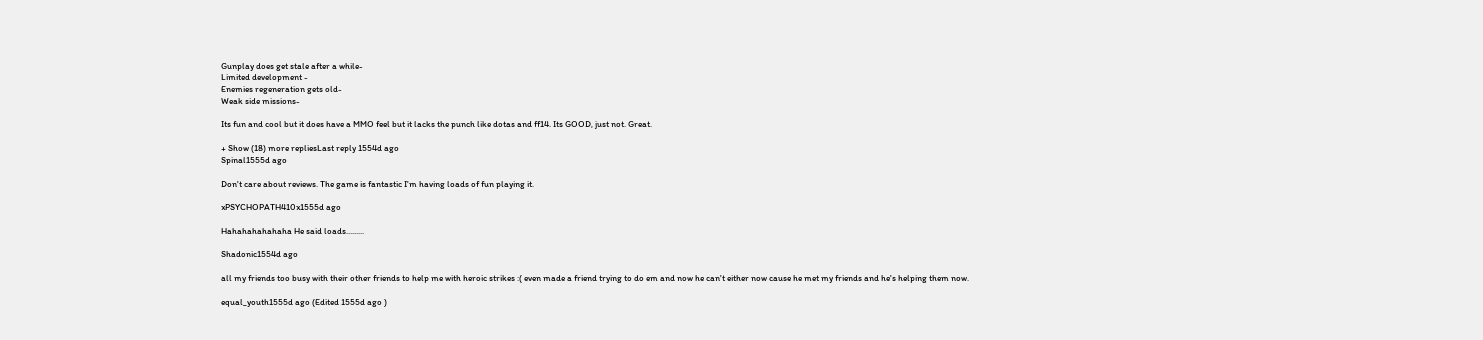Gunplay does get stale after a while-
Limited development -
Enemies regeneration gets old-
Weak side missions-

Its fun and cool but it does have a MMO feel but it lacks the punch like dotas and ff14. Its GOOD, just not. Great.

+ Show (18) more repliesLast reply 1554d ago
Spinal1555d ago

Don't care about reviews. The game is fantastic I'm having loads of fun playing it.

xPSYCHOPATH410x1555d ago

Hahahahahahaha He said loads.........

Shadonic1554d ago

all my friends too busy with their other friends to help me with heroic strikes :( even made a friend trying to do em and now he can't either now cause he met my friends and he's helping them now.

equal_youth1555d ago (Edited 1555d ago )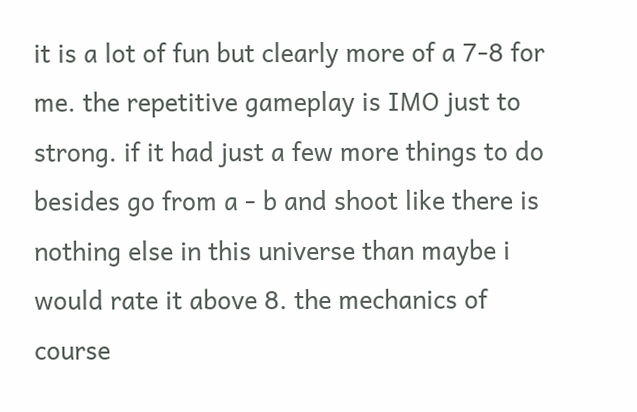it is a lot of fun but clearly more of a 7-8 for me. the repetitive gameplay is IMO just to strong. if it had just a few more things to do besides go from a - b and shoot like there is nothing else in this universe than maybe i would rate it above 8. the mechanics of course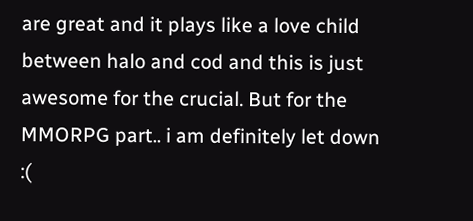are great and it plays like a love child between halo and cod and this is just awesome for the crucial. But for the MMORPG part.. i am definitely let down :(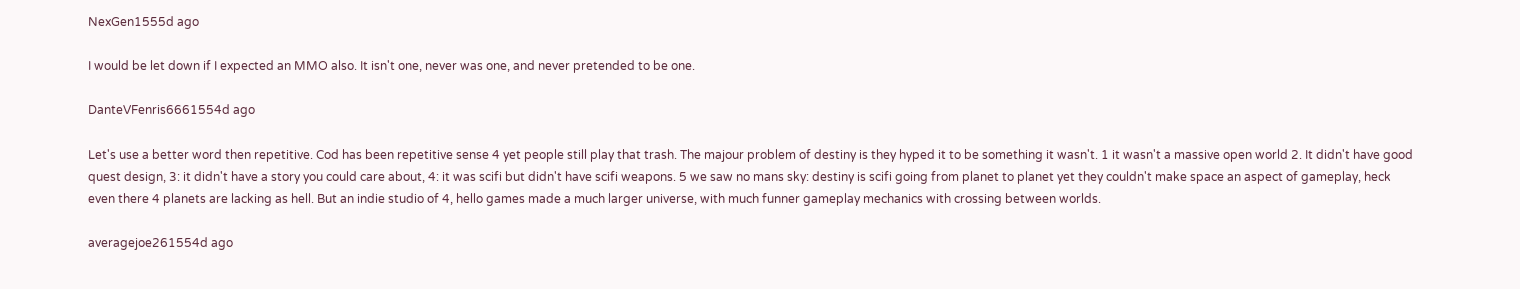NexGen1555d ago

I would be let down if I expected an MMO also. It isn't one, never was one, and never pretended to be one.

DanteVFenris6661554d ago

Let's use a better word then repetitive. Cod has been repetitive sense 4 yet people still play that trash. The majour problem of destiny is they hyped it to be something it wasn't. 1 it wasn't a massive open world 2. It didn't have good quest design, 3: it didn't have a story you could care about, 4: it was scifi but didn't have scifi weapons. 5 we saw no mans sky: destiny is scifi going from planet to planet yet they couldn't make space an aspect of gameplay, heck even there 4 planets are lacking as hell. But an indie studio of 4, hello games made a much larger universe, with much funner gameplay mechanics with crossing between worlds.

averagejoe261554d ago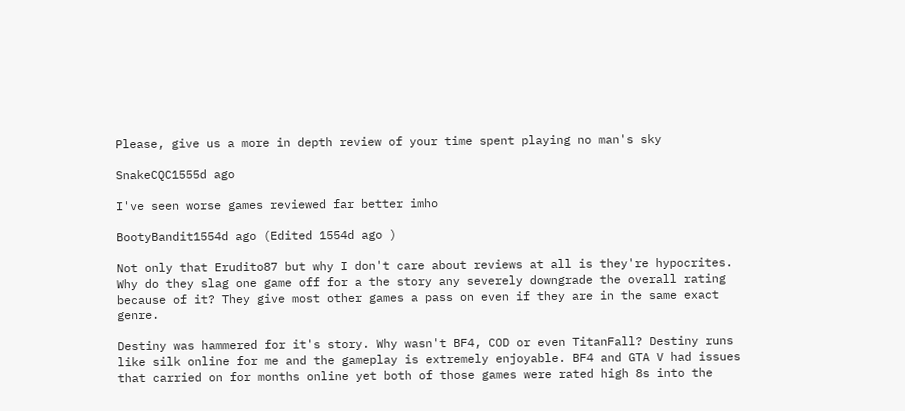Please, give us a more in depth review of your time spent playing no man's sky

SnakeCQC1555d ago

I've seen worse games reviewed far better imho

BootyBandit1554d ago (Edited 1554d ago )

Not only that Erudito87 but why I don't care about reviews at all is they're hypocrites. Why do they slag one game off for a the story any severely downgrade the overall rating because of it? They give most other games a pass on even if they are in the same exact genre.

Destiny was hammered for it's story. Why wasn't BF4, COD or even TitanFall? Destiny runs like silk online for me and the gameplay is extremely enjoyable. BF4 and GTA V had issues that carried on for months online yet both of those games were rated high 8s into the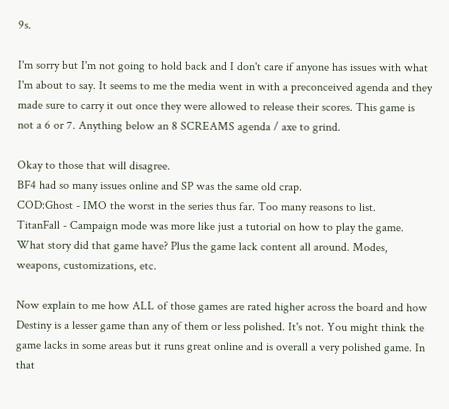9s.

I'm sorry but I'm not going to hold back and I don't care if anyone has issues with what I'm about to say. It seems to me the media went in with a preconceived agenda and they made sure to carry it out once they were allowed to release their scores. This game is not a 6 or 7. Anything below an 8 SCREAMS agenda / axe to grind.

Okay to those that will disagree.
BF4 had so many issues online and SP was the same old crap.
COD:Ghost - IMO the worst in the series thus far. Too many reasons to list.
TitanFall - Campaign mode was more like just a tutorial on how to play the game. What story did that game have? Plus the game lack content all around. Modes, weapons, customizations, etc.

Now explain to me how ALL of those games are rated higher across the board and how Destiny is a lesser game than any of them or less polished. It's not. You might think the game lacks in some areas but it runs great online and is overall a very polished game. In that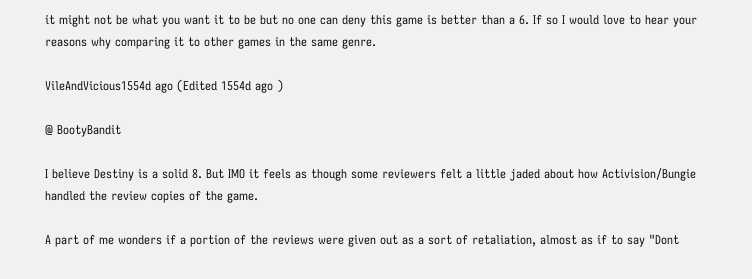it might not be what you want it to be but no one can deny this game is better than a 6. If so I would love to hear your reasons why comparing it to other games in the same genre.

VileAndVicious1554d ago (Edited 1554d ago )

@ BootyBandit

I believe Destiny is a solid 8. But IMO it feels as though some reviewers felt a little jaded about how Activision/Bungie handled the review copies of the game.

A part of me wonders if a portion of the reviews were given out as a sort of retaliation, almost as if to say "Dont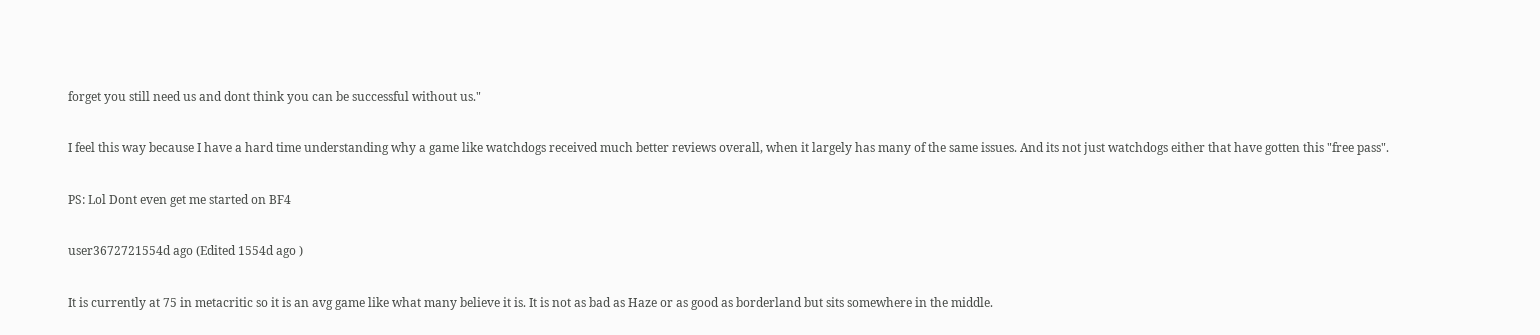forget you still need us and dont think you can be successful without us."

I feel this way because I have a hard time understanding why a game like watchdogs received much better reviews overall, when it largely has many of the same issues. And its not just watchdogs either that have gotten this "free pass".

PS: Lol Dont even get me started on BF4

user3672721554d ago (Edited 1554d ago )

It is currently at 75 in metacritic so it is an avg game like what many believe it is. It is not as bad as Haze or as good as borderland but sits somewhere in the middle.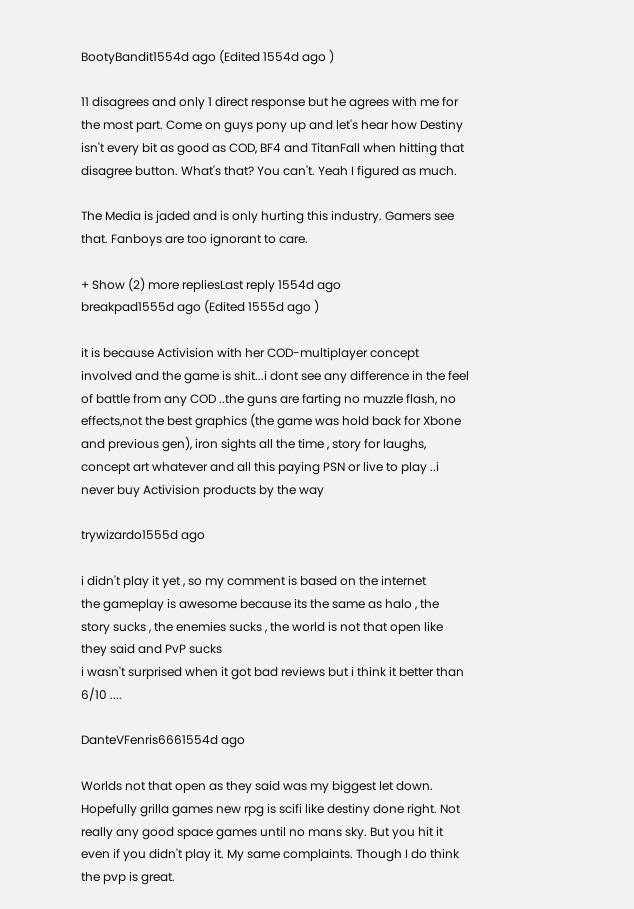BootyBandit1554d ago (Edited 1554d ago )

11 disagrees and only 1 direct response but he agrees with me for the most part. Come on guys pony up and let's hear how Destiny isn't every bit as good as COD, BF4 and TitanFall when hitting that disagree button. What's that? You can't. Yeah I figured as much.

The Media is jaded and is only hurting this industry. Gamers see that. Fanboys are too ignorant to care.

+ Show (2) more repliesLast reply 1554d ago
breakpad1555d ago (Edited 1555d ago )

it is because Activision with her COD-multiplayer concept involved and the game is shit...i dont see any difference in the feel of battle from any COD ..the guns are farting no muzzle flash, no effects,not the best graphics (the game was hold back for Xbone and previous gen), iron sights all the time , story for laughs, concept art whatever and all this paying PSN or live to play ..i never buy Activision products by the way

trywizardo1555d ago

i didn't play it yet , so my comment is based on the internet
the gameplay is awesome because its the same as halo , the story sucks , the enemies sucks , the world is not that open like they said and PvP sucks
i wasn't surprised when it got bad reviews but i think it better than 6/10 ....

DanteVFenris6661554d ago

Worlds not that open as they said was my biggest let down. Hopefully grilla games new rpg is scifi like destiny done right. Not really any good space games until no mans sky. But you hit it even if you didn't play it. My same complaints. Though I do think the pvp is great.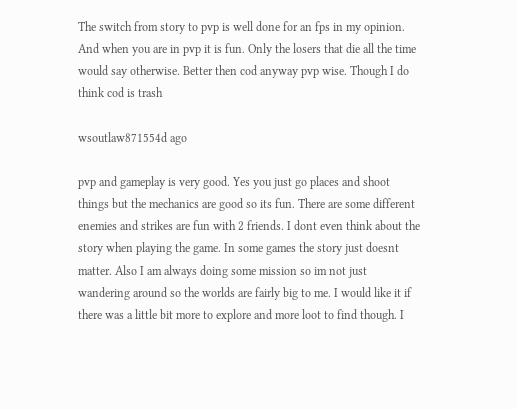The switch from story to pvp is well done for an fps in my opinion. And when you are in pvp it is fun. Only the losers that die all the time would say otherwise. Better then cod anyway pvp wise. Though I do think cod is trash

wsoutlaw871554d ago

pvp and gameplay is very good. Yes you just go places and shoot things but the mechanics are good so its fun. There are some different enemies and strikes are fun with 2 friends. I dont even think about the story when playing the game. In some games the story just doesnt matter. Also I am always doing some mission so im not just wandering around so the worlds are fairly big to me. I would like it if there was a little bit more to explore and more loot to find though. I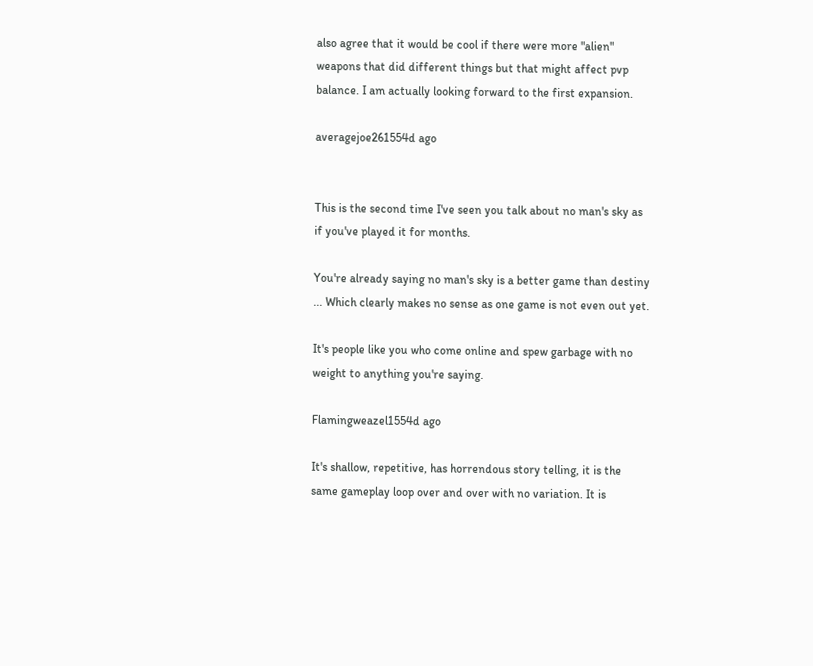also agree that it would be cool if there were more "alien" weapons that did different things but that might affect pvp balance. I am actually looking forward to the first expansion.

averagejoe261554d ago


This is the second time I've seen you talk about no man's sky as if you've played it for months.

You're already saying no man's sky is a better game than destiny ... Which clearly makes no sense as one game is not even out yet.

It's people like you who come online and spew garbage with no weight to anything you're saying.

Flamingweazel1554d ago

It's shallow, repetitive, has horrendous story telling, it is the same gameplay loop over and over with no variation. It is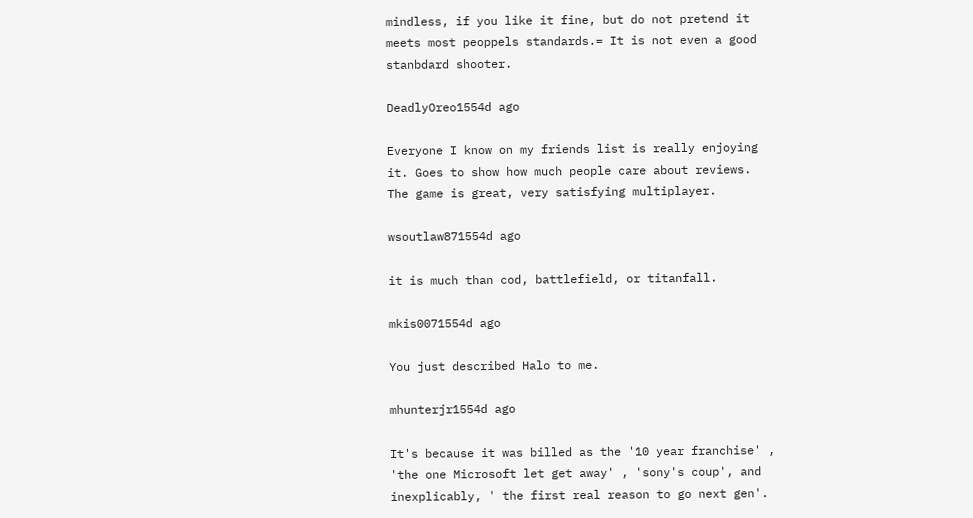mindless, if you like it fine, but do not pretend it meets most peoppels standards.= It is not even a good stanbdard shooter.

DeadlyOreo1554d ago

Everyone I know on my friends list is really enjoying it. Goes to show how much people care about reviews. The game is great, very satisfying multiplayer.

wsoutlaw871554d ago

it is much than cod, battlefield, or titanfall.

mkis0071554d ago

You just described Halo to me.

mhunterjr1554d ago

It's because it was billed as the '10 year franchise' , 'the one Microsoft let get away' , 'sony's coup', and inexplicably, ' the first real reason to go next gen'.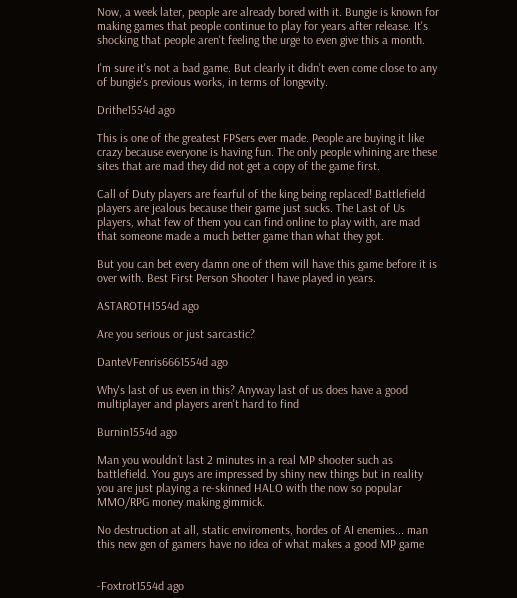Now, a week later, people are already bored with it. Bungie is known for making games that people continue to play for years after release. It's shocking that people aren't feeling the urge to even give this a month.

I'm sure it's not a bad game. But clearly it didn't even come close to any of bungie's previous works, in terms of longevity.

Drithe1554d ago

This is one of the greatest FPSers ever made. People are buying it like crazy because everyone is having fun. The only people whining are these sites that are mad they did not get a copy of the game first.

Call of Duty players are fearful of the king being replaced! Battlefield players are jealous because their game just sucks. The Last of Us players, what few of them you can find online to play with, are mad that someone made a much better game than what they got.

But you can bet every damn one of them will have this game before it is over with. Best First Person Shooter I have played in years.

ASTAROTH1554d ago

Are you serious or just sarcastic?

DanteVFenris6661554d ago

Why's last of us even in this? Anyway last of us does have a good multiplayer and players aren't hard to find

Burnin1554d ago

Man you wouldn´t last 2 minutes in a real MP shooter such as battlefield. You guys are impressed by shiny new things but in reality you are just playing a re-skinned HALO with the now so popular MMO/RPG money making gimmick.

No destruction at all, static enviroments, hordes of AI enemies... man this new gen of gamers have no idea of what makes a good MP game


-Foxtrot1554d ago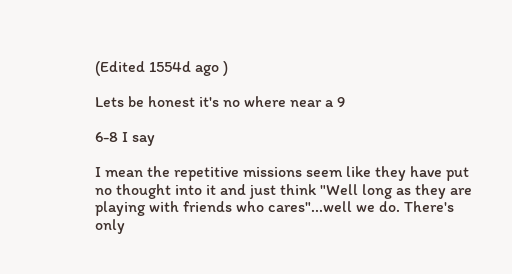(Edited 1554d ago )

Lets be honest it's no where near a 9

6-8 I say

I mean the repetitive missions seem like they have put no thought into it and just think "Well long as they are playing with friends who cares"...well we do. There's only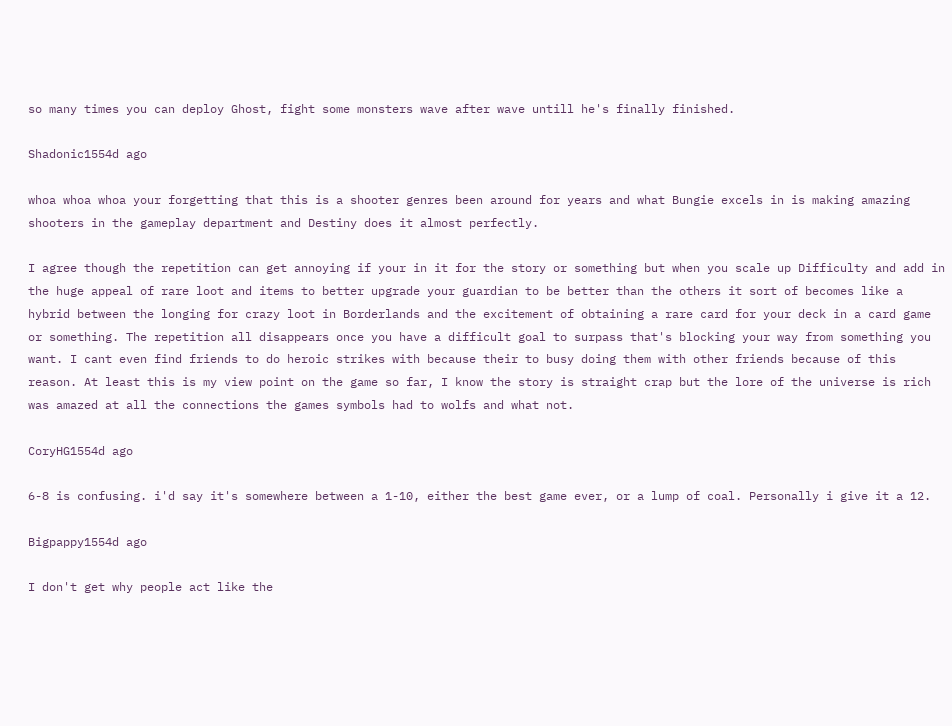so many times you can deploy Ghost, fight some monsters wave after wave untill he's finally finished.

Shadonic1554d ago

whoa whoa whoa your forgetting that this is a shooter genres been around for years and what Bungie excels in is making amazing shooters in the gameplay department and Destiny does it almost perfectly.

I agree though the repetition can get annoying if your in it for the story or something but when you scale up Difficulty and add in the huge appeal of rare loot and items to better upgrade your guardian to be better than the others it sort of becomes like a hybrid between the longing for crazy loot in Borderlands and the excitement of obtaining a rare card for your deck in a card game or something. The repetition all disappears once you have a difficult goal to surpass that's blocking your way from something you want. I cant even find friends to do heroic strikes with because their to busy doing them with other friends because of this reason. At least this is my view point on the game so far, I know the story is straight crap but the lore of the universe is rich was amazed at all the connections the games symbols had to wolfs and what not.

CoryHG1554d ago

6-8 is confusing. i'd say it's somewhere between a 1-10, either the best game ever, or a lump of coal. Personally i give it a 12.

Bigpappy1554d ago

I don't get why people act like the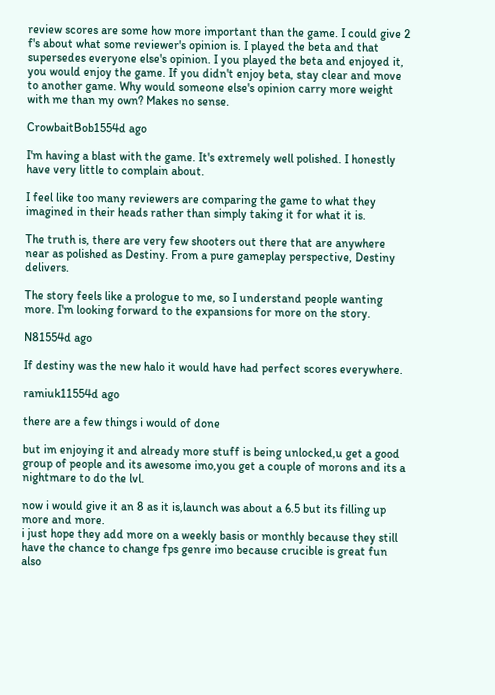review scores are some how more important than the game. I could give 2 f's about what some reviewer's opinion is. I played the beta and that supersedes everyone else's opinion. I you played the beta and enjoyed it, you would enjoy the game. If you didn't enjoy beta, stay clear and move to another game. Why would someone else's opinion carry more weight with me than my own? Makes no sense.

CrowbaitBob1554d ago

I'm having a blast with the game. It's extremely well polished. I honestly have very little to complain about.

I feel like too many reviewers are comparing the game to what they imagined in their heads rather than simply taking it for what it is.

The truth is, there are very few shooters out there that are anywhere near as polished as Destiny. From a pure gameplay perspective, Destiny delivers.

The story feels like a prologue to me, so I understand people wanting more. I'm looking forward to the expansions for more on the story.

N81554d ago

If destiny was the new halo it would have had perfect scores everywhere.

ramiuk11554d ago

there are a few things i would of done

but im enjoying it and already more stuff is being unlocked,u get a good group of people and its awesome imo,you get a couple of morons and its a nightmare to do the lvl.

now i would give it an 8 as it is,launch was about a 6.5 but its filling up more and more.
i just hope they add more on a weekly basis or monthly because they still have the chance to change fps genre imo because crucible is great fun also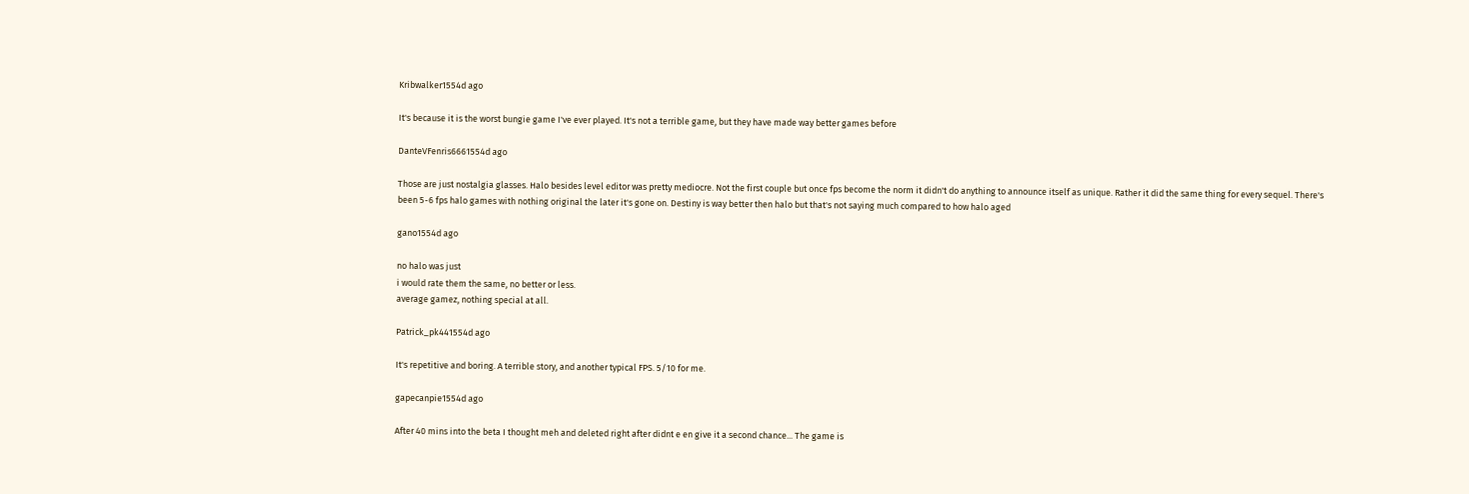Kribwalker1554d ago

It's because it is the worst bungie game I've ever played. It's not a terrible game, but they have made way better games before

DanteVFenris6661554d ago

Those are just nostalgia glasses. Halo besides level editor was pretty mediocre. Not the first couple but once fps become the norm it didn't do anything to announce itself as unique. Rather it did the same thing for every sequel. There's been 5-6 fps halo games with nothing original the later it's gone on. Destiny is way better then halo but that's not saying much compared to how halo aged

gano1554d ago

no halo was just
i would rate them the same, no better or less.
average gamez, nothing special at all.

Patrick_pk441554d ago

It's repetitive and boring. A terrible story, and another typical FPS. 5/10 for me.

gapecanpie1554d ago

After 40 mins into the beta I thought meh and deleted right after didnt e en give it a second chance... The game is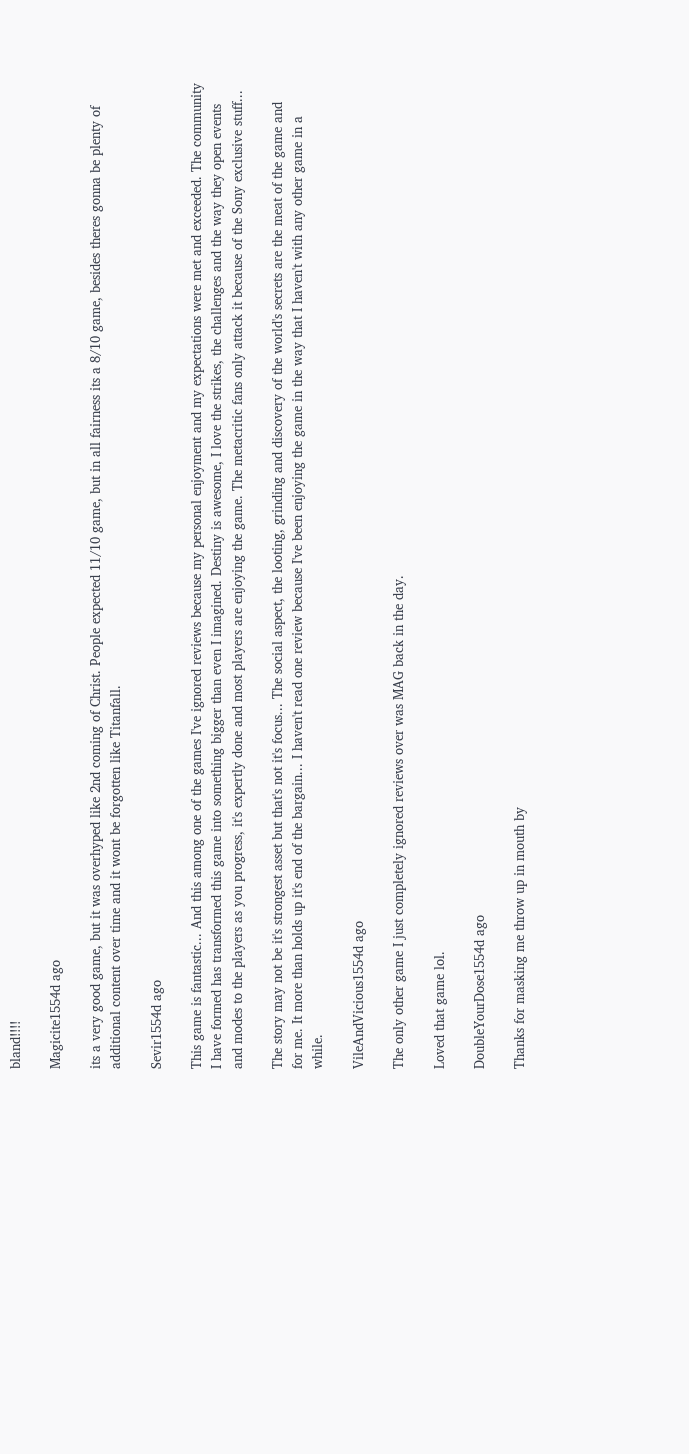bland!!!!

Magicite1554d ago

its a very good game, but it was overhyped like 2nd coming of Christ. People expected 11/10 game, but in all fairness its a 8/10 game, besides theres gonna be plenty of additional content over time and it wont be forgotten like Titanfall.

Sevir1554d ago

This game is fantastic... And this among one of the games I've ignored reviews because my personal enjoyment and my expectations were met and exceeded. The community I have formed has transformed this game into something bigger than even I imagined. Destiny is awesome, I love the strikes, the challenges and the way they open events and modes to the players as you progress, it's expertly done and most players are enjoying the game. The metacritic fans only attack it because of the Sony exclusive stuff...

The story may not be it's strongest asset but that's not it's focus... The social aspect, the looting, grinding and discovery of the world's secrets are the meat of the game and for me. It more than holds up it's end of the bargain... I haven't read one review because I've been enjoying the game in the way that I haven't with any other game in a while.

VileAndVicious1554d ago

The only other game I just completely ignored reviews over was MAG back in the day.

Loved that game lol.

DoubleYourDose1554d ago

Thanks for masking me throw up in mouth by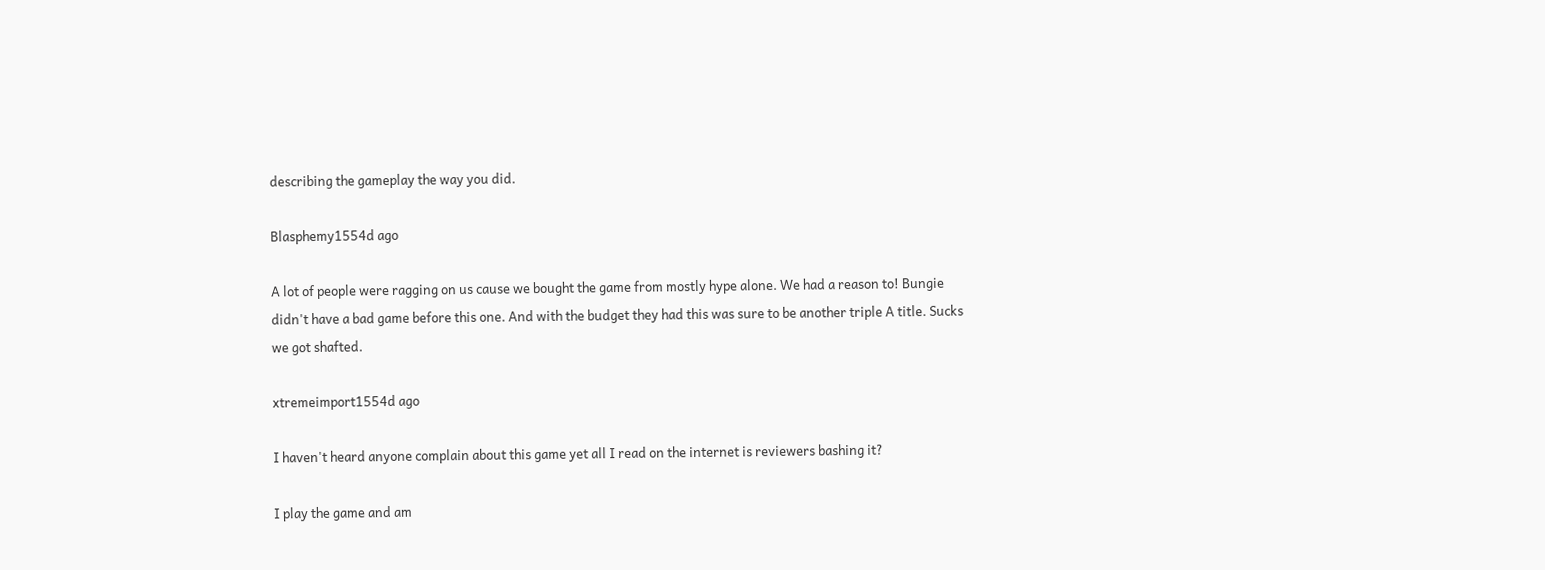describing the gameplay the way you did.

Blasphemy1554d ago

A lot of people were ragging on us cause we bought the game from mostly hype alone. We had a reason to! Bungie didn't have a bad game before this one. And with the budget they had this was sure to be another triple A title. Sucks we got shafted.

xtremeimport1554d ago

I haven't heard anyone complain about this game yet all I read on the internet is reviewers bashing it?

I play the game and am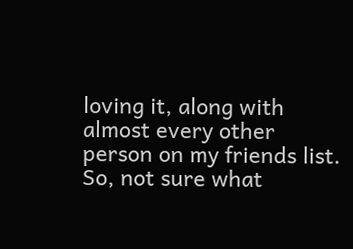loving it, along with almost every other person on my friends list. So, not sure what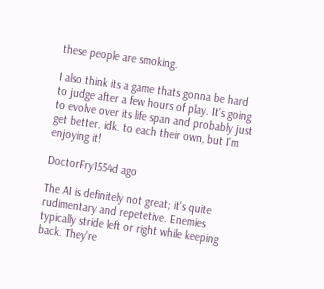these people are smoking.

I also think its a game thats gonna be hard to judge after a few hours of play. It's going to evolve over its life span and probably just get better. idk. to each their own, but I'm enjoying it!

DoctorFry1554d ago

The AI is definitely not great; it's quite rudimentary and repetetive. Enemies typically stride left or right while keeping back. They're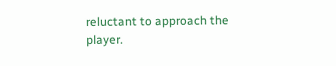reluctant to approach the player.